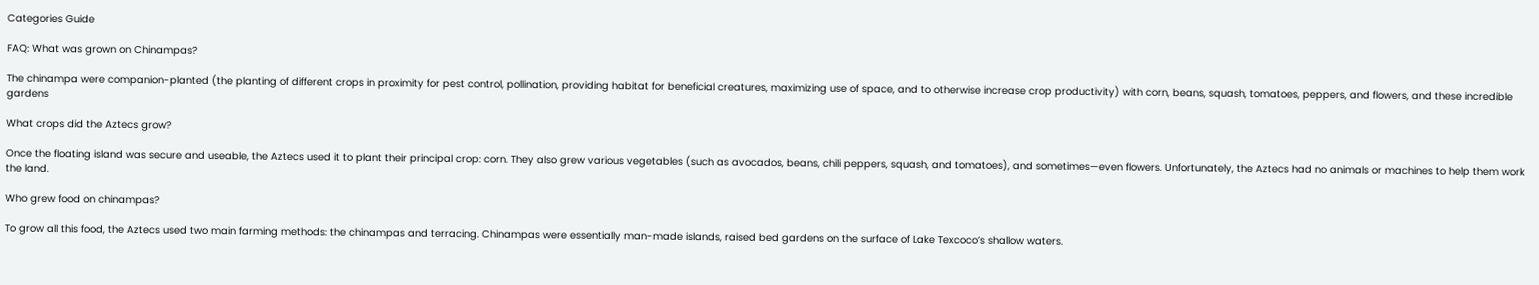Categories Guide

FAQ: What was grown on Chinampas?

The chinampa were companion-planted (the planting of different crops in proximity for pest control, pollination, providing habitat for beneficial creatures, maximizing use of space, and to otherwise increase crop productivity) with corn, beans, squash, tomatoes, peppers, and flowers, and these incredible gardens

What crops did the Aztecs grow?

Once the floating island was secure and useable, the Aztecs used it to plant their principal crop: corn. They also grew various vegetables (such as avocados, beans, chili peppers, squash, and tomatoes), and sometimes—even flowers. Unfortunately, the Aztecs had no animals or machines to help them work the land.

Who grew food on chinampas?

To grow all this food, the Aztecs used two main farming methods: the chinampas and terracing. Chinampas were essentially man-made islands, raised bed gardens on the surface of Lake Texcoco’s shallow waters.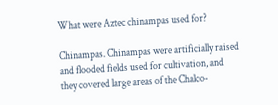What were Aztec chinampas used for?

Chinampas. Chinampas were artificially raised and flooded fields used for cultivation, and they covered large areas of the Chalco-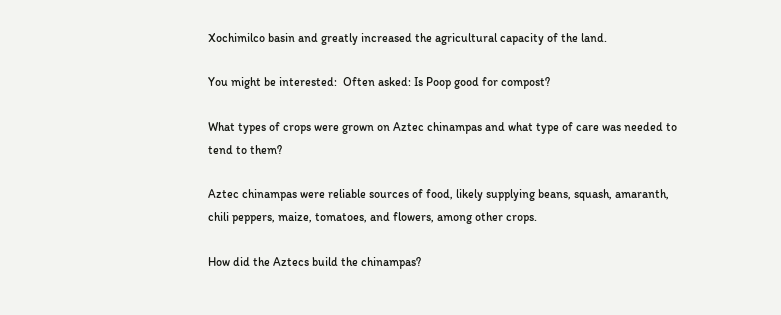Xochimilco basin and greatly increased the agricultural capacity of the land.

You might be interested:  Often asked: Is Poop good for compost?

What types of crops were grown on Aztec chinampas and what type of care was needed to tend to them?

Aztec chinampas were reliable sources of food, likely supplying beans, squash, amaranth, chili peppers, maize, tomatoes, and flowers, among other crops.

How did the Aztecs build the chinampas?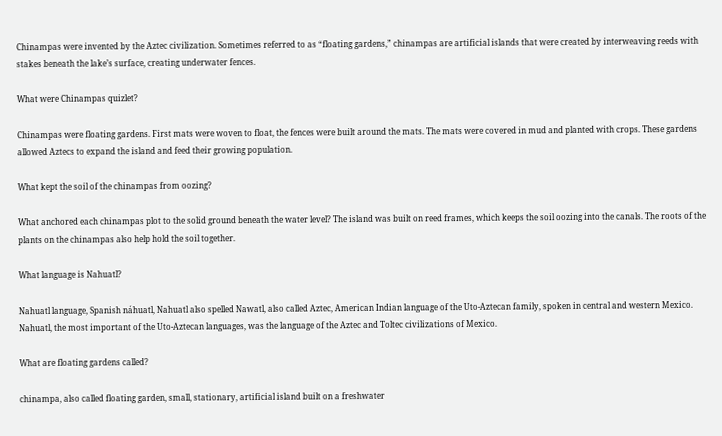Chinampas were invented by the Aztec civilization. Sometimes referred to as “floating gardens,” chinampas are artificial islands that were created by interweaving reeds with stakes beneath the lake’s surface, creating underwater fences.

What were Chinampas quizlet?

Chinampas were floating gardens. First mats were woven to float, the fences were built around the mats. The mats were covered in mud and planted with crops. These gardens allowed Aztecs to expand the island and feed their growing population.

What kept the soil of the chinampas from oozing?

What anchored each chinampas plot to the solid ground beneath the water level? The island was built on reed frames, which keeps the soil oozing into the canals. The roots of the plants on the chinampas also help hold the soil together.

What language is Nahuatl?

Nahuatl language, Spanish náhuatl, Nahuatl also spelled Nawatl, also called Aztec, American Indian language of the Uto-Aztecan family, spoken in central and western Mexico. Nahuatl, the most important of the Uto-Aztecan languages, was the language of the Aztec and Toltec civilizations of Mexico.

What are floating gardens called?

chinampa, also called floating garden, small, stationary, artificial island built on a freshwater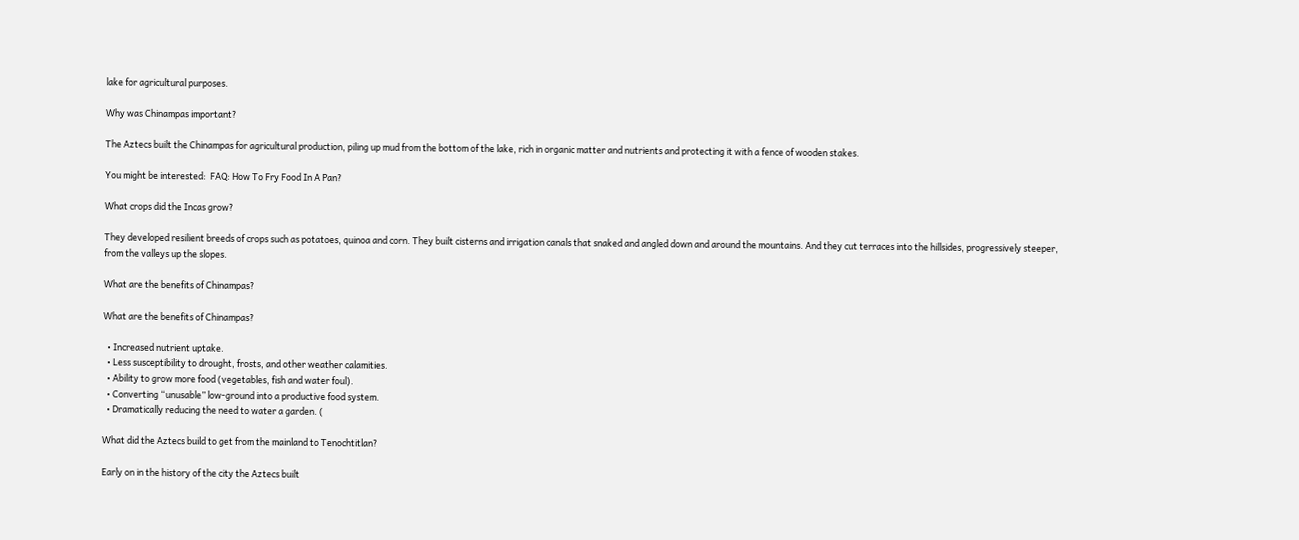lake for agricultural purposes.

Why was Chinampas important?

The Aztecs built the Chinampas for agricultural production, piling up mud from the bottom of the lake, rich in organic matter and nutrients and protecting it with a fence of wooden stakes.

You might be interested:  FAQ: How To Fry Food In A Pan?

What crops did the Incas grow?

They developed resilient breeds of crops such as potatoes, quinoa and corn. They built cisterns and irrigation canals that snaked and angled down and around the mountains. And they cut terraces into the hillsides, progressively steeper, from the valleys up the slopes.

What are the benefits of Chinampas?

What are the benefits of Chinampas?

  • Increased nutrient uptake.
  • Less susceptibility to drought, frosts, and other weather calamities.
  • Ability to grow more food (vegetables, fish and water foul).
  • Converting “unusable” low-ground into a productive food system.
  • Dramatically reducing the need to water a garden. (

What did the Aztecs build to get from the mainland to Tenochtitlan?

Early on in the history of the city the Aztecs built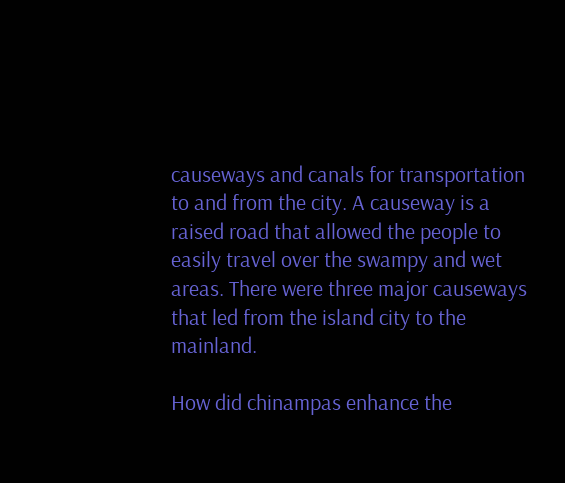causeways and canals for transportation to and from the city. A causeway is a raised road that allowed the people to easily travel over the swampy and wet areas. There were three major causeways that led from the island city to the mainland.

How did chinampas enhance the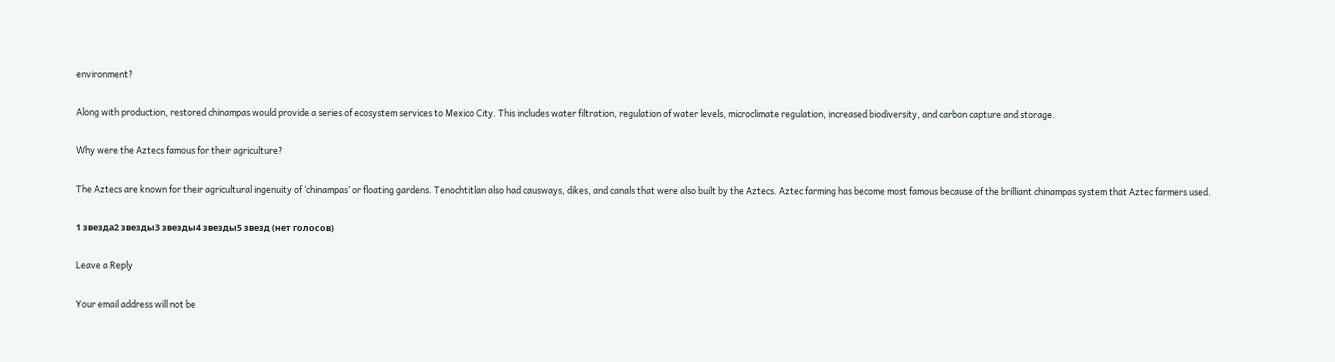environment?

Along with production, restored chinampas would provide a series of ecosystem services to Mexico City. This includes water filtration, regulation of water levels, microclimate regulation, increased biodiversity, and carbon capture and storage.

Why were the Aztecs famous for their agriculture?

The Aztecs are known for their agricultural ingenuity of ‘chinampas’ or floating gardens. Tenochtitlan also had causways, dikes, and canals that were also built by the Aztecs. Aztec farming has become most famous because of the brilliant chinampas system that Aztec farmers used.

1 звезда2 звезды3 звезды4 звезды5 звезд (нет голосов)

Leave a Reply

Your email address will not be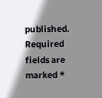published. Required fields are marked *